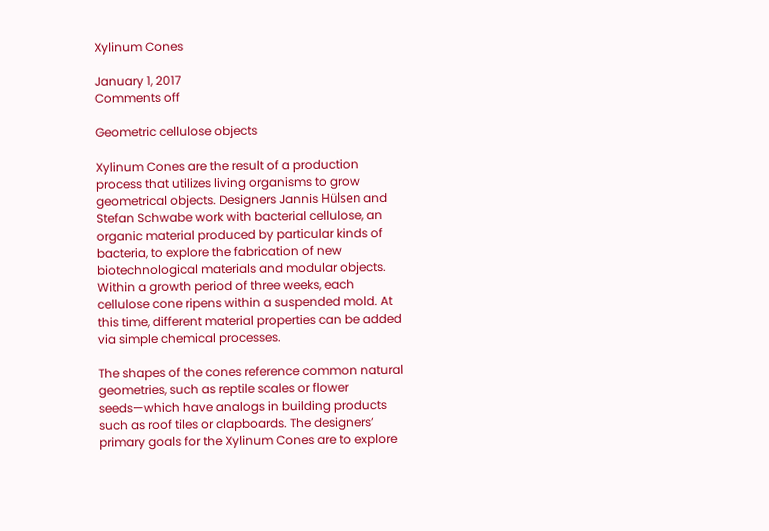Xylinum Cones

January 1, 2017
Comments off

Geometric cellulose objects

Xylinum Cones are the result of a production process that utilizes living organisms to grow geometrical objects. Designers Jannis Hülsen and Stefan Schwabe work with bacterial cellulose, an organic material produced by particular kinds of bacteria, to explore the fabrication of new biotechnological materials and modular objects. Within a growth period of three weeks, each cellulose cone ripens within a suspended mold. At this time, different material properties can be added via simple chemical processes.

The shapes of the cones reference common natural geometries, such as reptile scales or flower seeds—which have analogs in building products such as roof tiles or clapboards. The designers’ primary goals for the Xylinum Cones are to explore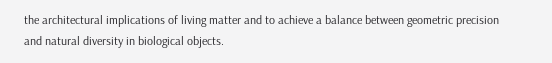the architectural implications of living matter and to achieve a balance between geometric precision and natural diversity in biological objects.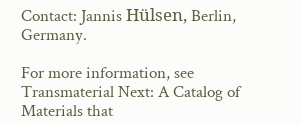Contact: Jannis Hülsen, Berlin, Germany.

For more information, see Transmaterial Next: A Catalog of Materials that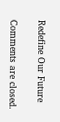Redefine Our Future

Comments are closed.